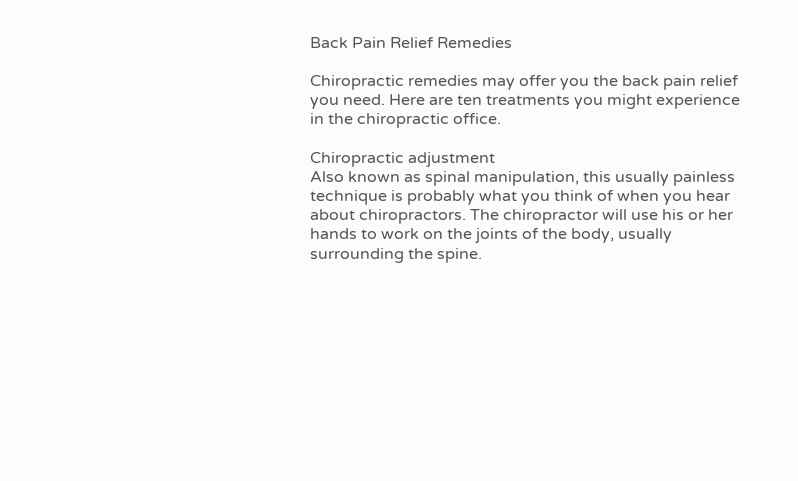Back Pain Relief Remedies

Chiropractic remedies may offer you the back pain relief you need. Here are ten treatments you might experience in the chiropractic office.

Chiropractic adjustment
Also known as spinal manipulation, this usually painless technique is probably what you think of when you hear about chiropractors. The chiropractor will use his or her hands to work on the joints of the body, usually surrounding the spine.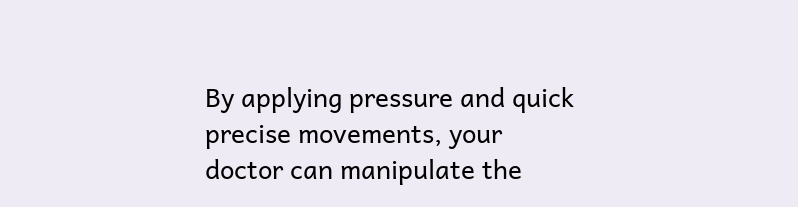By applying pressure and quick precise movements, your doctor can manipulate the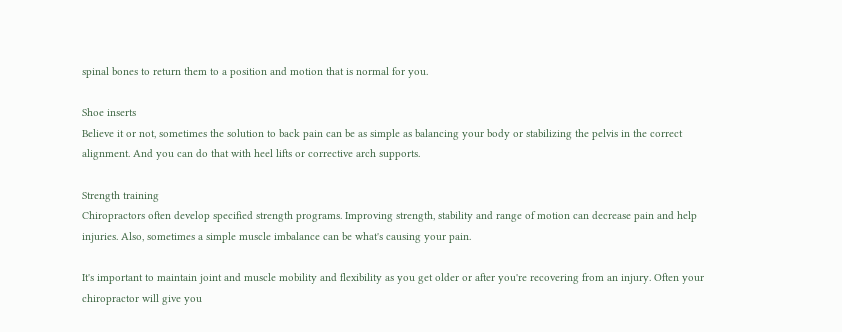spinal bones to return them to a position and motion that is normal for you.

Shoe inserts
Believe it or not, sometimes the solution to back pain can be as simple as balancing your body or stabilizing the pelvis in the correct alignment. And you can do that with heel lifts or corrective arch supports.

Strength training
Chiropractors often develop specified strength programs. Improving strength, stability and range of motion can decrease pain and help injuries. Also, sometimes a simple muscle imbalance can be what's causing your pain.

It's important to maintain joint and muscle mobility and flexibility as you get older or after you're recovering from an injury. Often your chiropractor will give you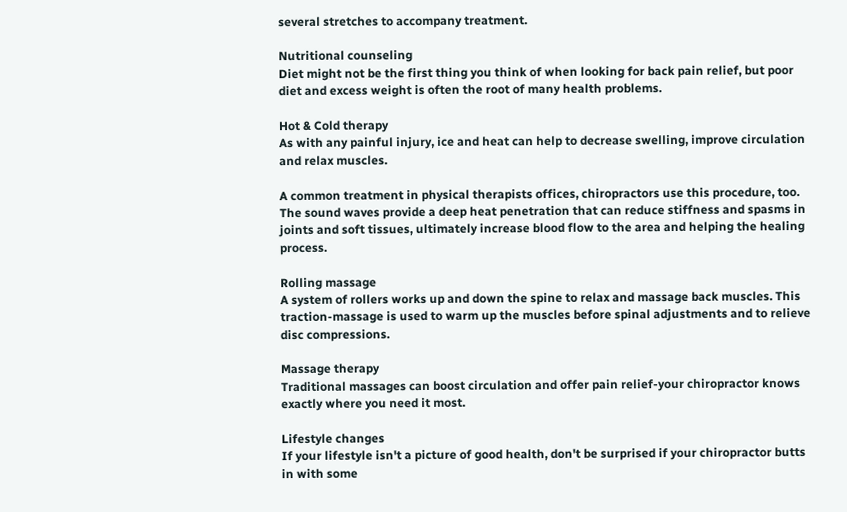several stretches to accompany treatment.

Nutritional counseling
Diet might not be the first thing you think of when looking for back pain relief, but poor diet and excess weight is often the root of many health problems.

Hot & Cold therapy
As with any painful injury, ice and heat can help to decrease swelling, improve circulation and relax muscles.

A common treatment in physical therapists offices, chiropractors use this procedure, too. The sound waves provide a deep heat penetration that can reduce stiffness and spasms in joints and soft tissues, ultimately increase blood flow to the area and helping the healing process.

Rolling massage
A system of rollers works up and down the spine to relax and massage back muscles. This traction-massage is used to warm up the muscles before spinal adjustments and to relieve disc compressions.

Massage therapy
Traditional massages can boost circulation and offer pain relief-your chiropractor knows exactly where you need it most.

Lifestyle changes
If your lifestyle isn't a picture of good health, don't be surprised if your chiropractor butts in with some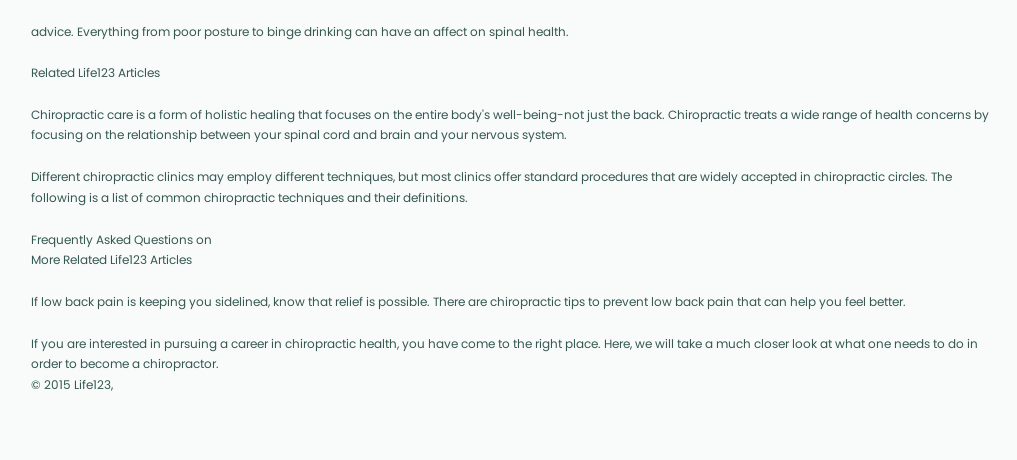advice. Everything from poor posture to binge drinking can have an affect on spinal health.

Related Life123 Articles

Chiropractic care is a form of holistic healing that focuses on the entire body's well-being-not just the back. Chiropractic treats a wide range of health concerns by focusing on the relationship between your spinal cord and brain and your nervous system.

Different chiropractic clinics may employ different techniques, but most clinics offer standard procedures that are widely accepted in chiropractic circles. The following is a list of common chiropractic techniques and their definitions.

Frequently Asked Questions on
More Related Life123 Articles

If low back pain is keeping you sidelined, know that relief is possible. There are chiropractic tips to prevent low back pain that can help you feel better.

If you are interested in pursuing a career in chiropractic health, you have come to the right place. Here, we will take a much closer look at what one needs to do in order to become a chiropractor.
© 2015 Life123,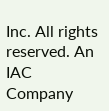Inc. All rights reserved. An IAC Company